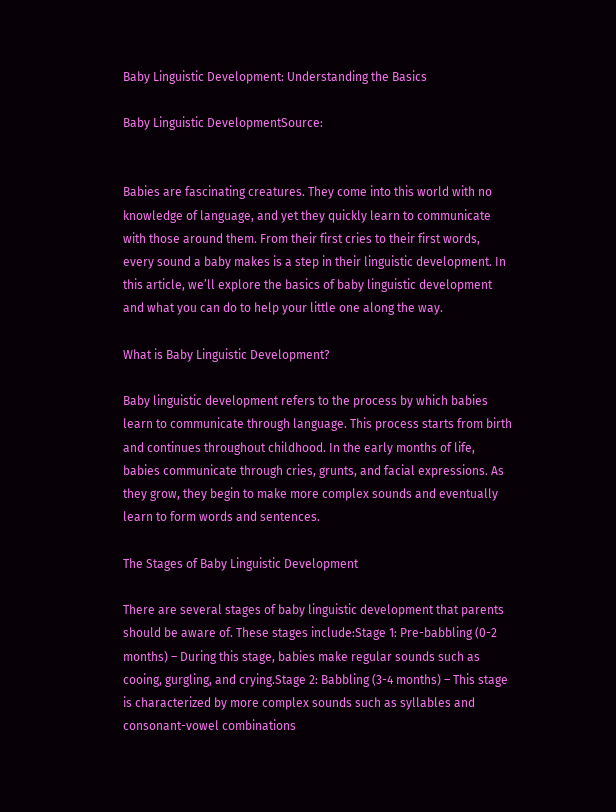Baby Linguistic Development: Understanding the Basics

Baby Linguistic DevelopmentSource:


Babies are fascinating creatures. They come into this world with no knowledge of language, and yet they quickly learn to communicate with those around them. From their first cries to their first words, every sound a baby makes is a step in their linguistic development. In this article, we’ll explore the basics of baby linguistic development and what you can do to help your little one along the way.

What is Baby Linguistic Development?

Baby linguistic development refers to the process by which babies learn to communicate through language. This process starts from birth and continues throughout childhood. In the early months of life, babies communicate through cries, grunts, and facial expressions. As they grow, they begin to make more complex sounds and eventually learn to form words and sentences.

The Stages of Baby Linguistic Development

There are several stages of baby linguistic development that parents should be aware of. These stages include:Stage 1: Pre-babbling (0-2 months) – During this stage, babies make regular sounds such as cooing, gurgling, and crying.Stage 2: Babbling (3-4 months) – This stage is characterized by more complex sounds such as syllables and consonant-vowel combinations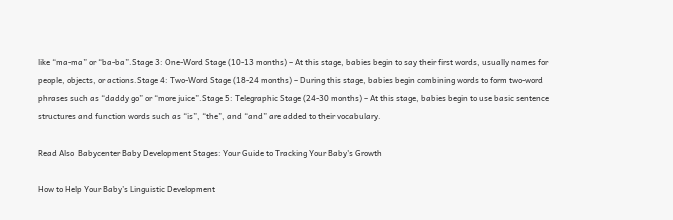like “ma-ma” or “ba-ba”.Stage 3: One-Word Stage (10-13 months) – At this stage, babies begin to say their first words, usually names for people, objects, or actions.Stage 4: Two-Word Stage (18-24 months) – During this stage, babies begin combining words to form two-word phrases such as “daddy go” or “more juice”.Stage 5: Telegraphic Stage (24-30 months) – At this stage, babies begin to use basic sentence structures and function words such as “is”, “the”, and “and” are added to their vocabulary.

Read Also  Babycenter Baby Development Stages: Your Guide to Tracking Your Baby's Growth

How to Help Your Baby’s Linguistic Development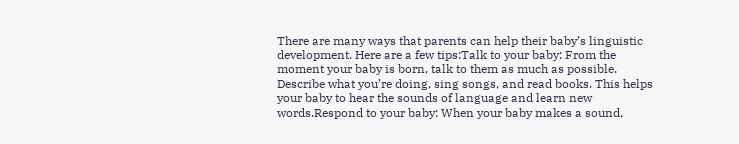There are many ways that parents can help their baby’s linguistic development. Here are a few tips:Talk to your baby: From the moment your baby is born, talk to them as much as possible. Describe what you’re doing, sing songs, and read books. This helps your baby to hear the sounds of language and learn new words.Respond to your baby: When your baby makes a sound,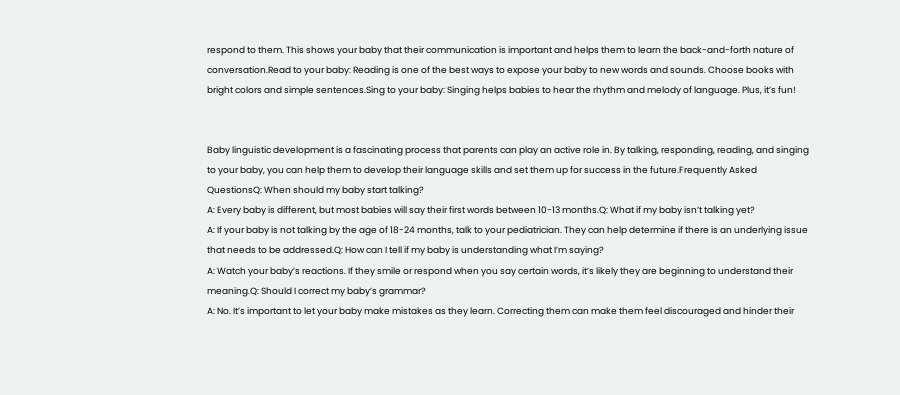respond to them. This shows your baby that their communication is important and helps them to learn the back-and-forth nature of conversation.Read to your baby: Reading is one of the best ways to expose your baby to new words and sounds. Choose books with bright colors and simple sentences.Sing to your baby: Singing helps babies to hear the rhythm and melody of language. Plus, it’s fun!


Baby linguistic development is a fascinating process that parents can play an active role in. By talking, responding, reading, and singing to your baby, you can help them to develop their language skills and set them up for success in the future.Frequently Asked QuestionsQ: When should my baby start talking?
A: Every baby is different, but most babies will say their first words between 10-13 months.Q: What if my baby isn’t talking yet?
A: If your baby is not talking by the age of 18-24 months, talk to your pediatrician. They can help determine if there is an underlying issue that needs to be addressed.Q: How can I tell if my baby is understanding what I’m saying?
A: Watch your baby’s reactions. If they smile or respond when you say certain words, it’s likely they are beginning to understand their meaning.Q: Should I correct my baby’s grammar?
A: No. It’s important to let your baby make mistakes as they learn. Correcting them can make them feel discouraged and hinder their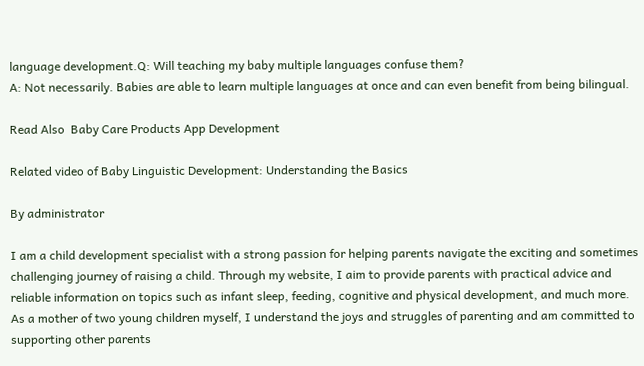language development.Q: Will teaching my baby multiple languages confuse them?
A: Not necessarily. Babies are able to learn multiple languages at once and can even benefit from being bilingual.

Read Also  Baby Care Products App Development

Related video of Baby Linguistic Development: Understanding the Basics

By administrator

I am a child development specialist with a strong passion for helping parents navigate the exciting and sometimes challenging journey of raising a child. Through my website, I aim to provide parents with practical advice and reliable information on topics such as infant sleep, feeding, cognitive and physical development, and much more. As a mother of two young children myself, I understand the joys and struggles of parenting and am committed to supporting other parents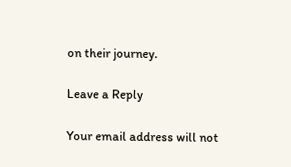on their journey.

Leave a Reply

Your email address will not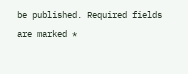be published. Required fields are marked *